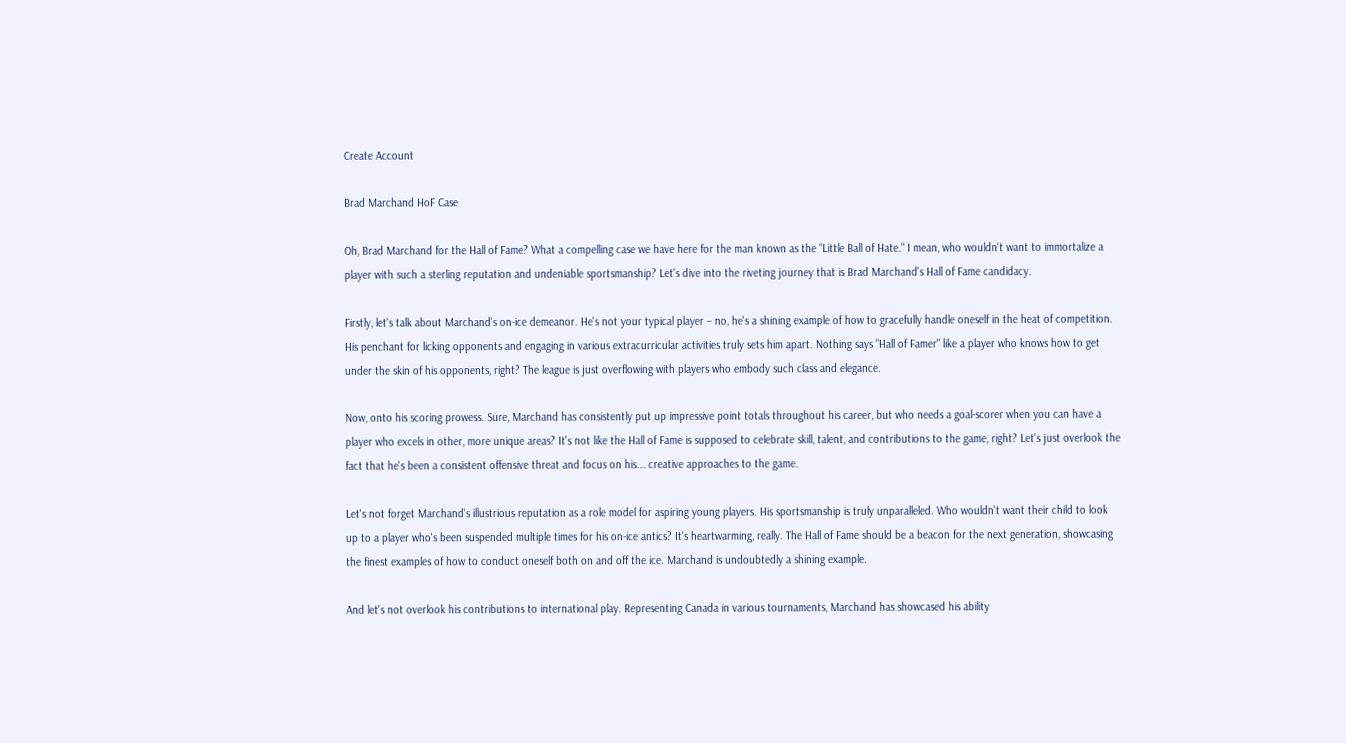Create Account

Brad Marchand HoF Case

Oh, Brad Marchand for the Hall of Fame? What a compelling case we have here for the man known as the "Little Ball of Hate." I mean, who wouldn't want to immortalize a player with such a sterling reputation and undeniable sportsmanship? Let's dive into the riveting journey that is Brad Marchand's Hall of Fame candidacy.

Firstly, let's talk about Marchand's on-ice demeanor. He's not your typical player – no, he's a shining example of how to gracefully handle oneself in the heat of competition. His penchant for licking opponents and engaging in various extracurricular activities truly sets him apart. Nothing says "Hall of Famer" like a player who knows how to get under the skin of his opponents, right? The league is just overflowing with players who embody such class and elegance.

Now, onto his scoring prowess. Sure, Marchand has consistently put up impressive point totals throughout his career, but who needs a goal-scorer when you can have a player who excels in other, more unique areas? It's not like the Hall of Fame is supposed to celebrate skill, talent, and contributions to the game, right? Let's just overlook the fact that he's been a consistent offensive threat and focus on his... creative approaches to the game.

Let's not forget Marchand's illustrious reputation as a role model for aspiring young players. His sportsmanship is truly unparalleled. Who wouldn't want their child to look up to a player who's been suspended multiple times for his on-ice antics? It's heartwarming, really. The Hall of Fame should be a beacon for the next generation, showcasing the finest examples of how to conduct oneself both on and off the ice. Marchand is undoubtedly a shining example.

And let's not overlook his contributions to international play. Representing Canada in various tournaments, Marchand has showcased his ability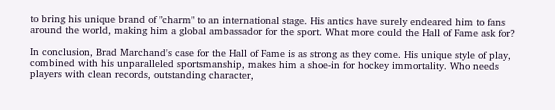to bring his unique brand of "charm" to an international stage. His antics have surely endeared him to fans around the world, making him a global ambassador for the sport. What more could the Hall of Fame ask for?

In conclusion, Brad Marchand's case for the Hall of Fame is as strong as they come. His unique style of play, combined with his unparalleled sportsmanship, makes him a shoe-in for hockey immortality. Who needs players with clean records, outstanding character,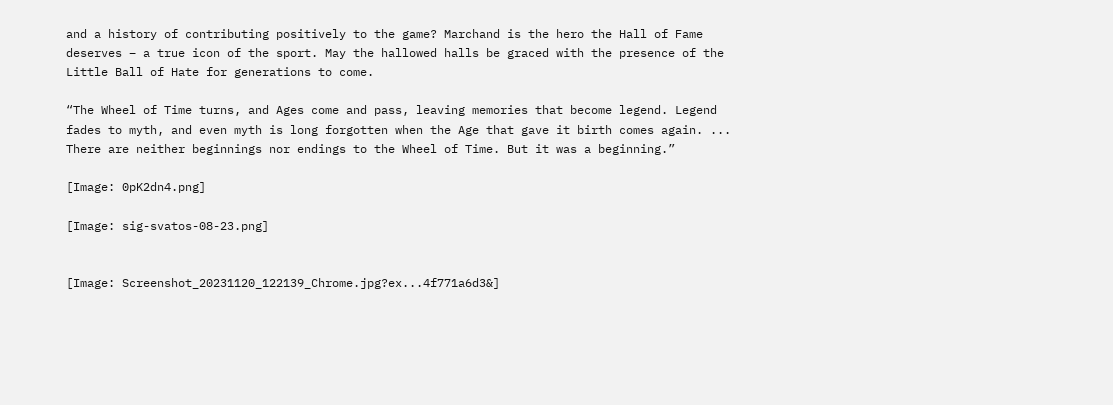and a history of contributing positively to the game? Marchand is the hero the Hall of Fame deserves – a true icon of the sport. May the hallowed halls be graced with the presence of the Little Ball of Hate for generations to come.

“The Wheel of Time turns, and Ages come and pass, leaving memories that become legend. Legend fades to myth, and even myth is long forgotten when the Age that gave it birth comes again. ... There are neither beginnings nor endings to the Wheel of Time. But it was a beginning.”

[Image: 0pK2dn4.png]

[Image: sig-svatos-08-23.png]


[Image: Screenshot_20231120_122139_Chrome.jpg?ex...4f771a6d3&]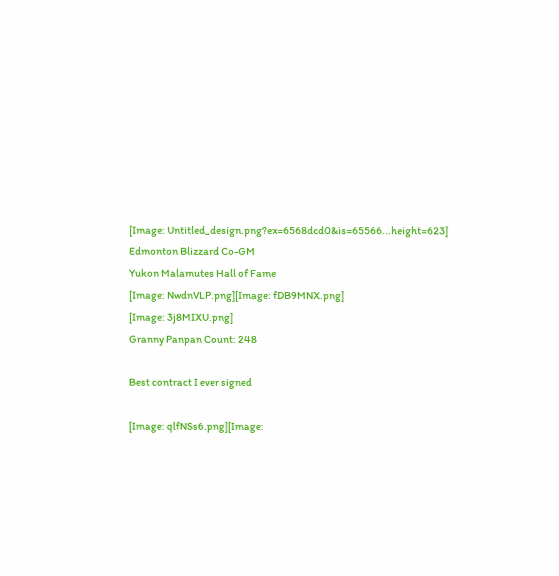[Image: Untitled_design.png?ex=6568dcd0&is=65566...height=623]
Edmonton Blizzard Co-GM
Yukon Malamutes Hall of Fame
[Image: NwdnVLP.png][Image: fDB9MNX.png]
[Image: 3j8MIXU.png]
Granny Panpan Count: 248

Best contract I ever signed

[Image: qlfNSs6.png][Image: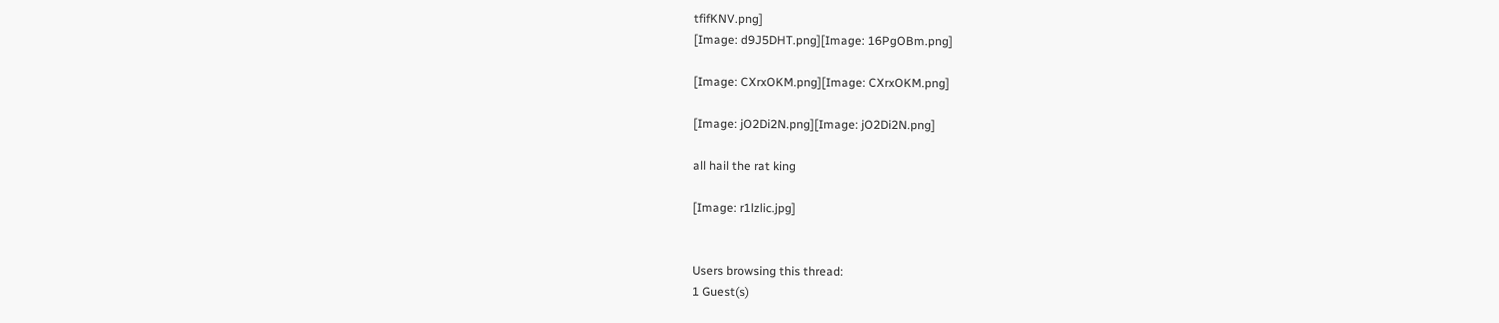tfifKNV.png]
[Image: d9J5DHT.png][Image: 16PgOBm.png]

[Image: CXrxOKM.png][Image: CXrxOKM.png]

[Image: jO2Di2N.png][Image: jO2Di2N.png]

all hail the rat king

[Image: r1lzlic.jpg]


Users browsing this thread:
1 Guest(s)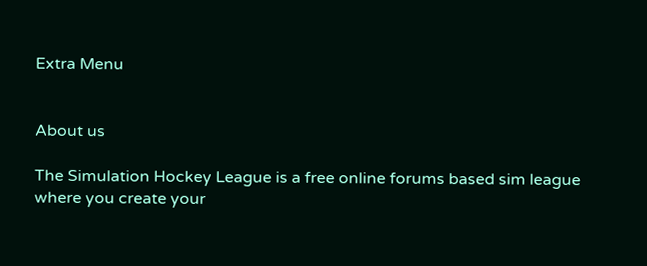Extra Menu


About us

The Simulation Hockey League is a free online forums based sim league where you create your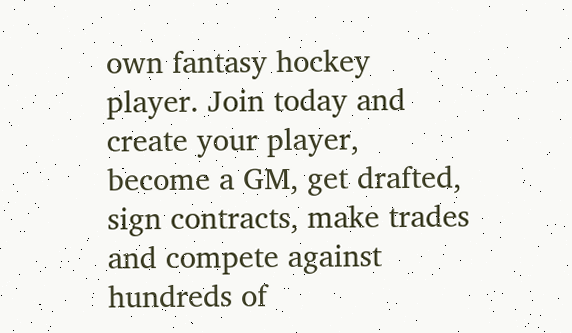own fantasy hockey player. Join today and create your player, become a GM, get drafted, sign contracts, make trades and compete against hundreds of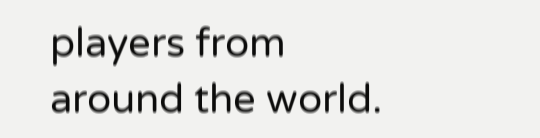players from around the world.